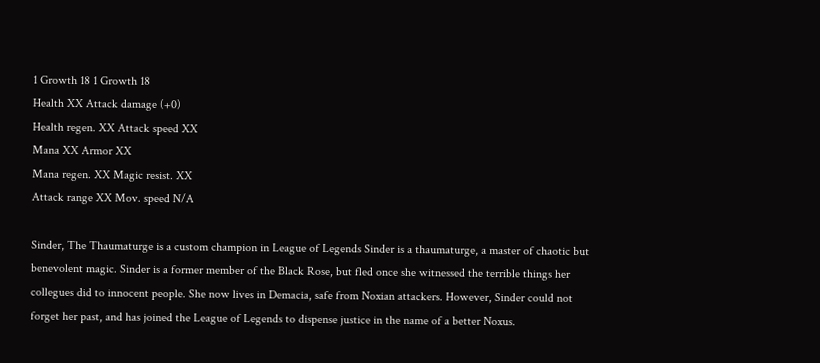1 Growth 18 1 Growth 18
Health XX Attack damage (+0)
Health regen. XX Attack speed XX
Mana XX Armor XX
Mana regen. XX Magic resist. XX
Attack range XX Mov. speed N/A

Sinder, The Thaumaturge is a custom champion in League of Legends Sinder is a thaumaturge, a master of chaotic but benevolent magic. Sinder is a former member of the Black Rose, but fled once she witnessed the terrible things her collegues did to innocent people. She now lives in Demacia, safe from Noxian attackers. However, Sinder could not forget her past, and has joined the League of Legends to dispense justice in the name of a better Noxus.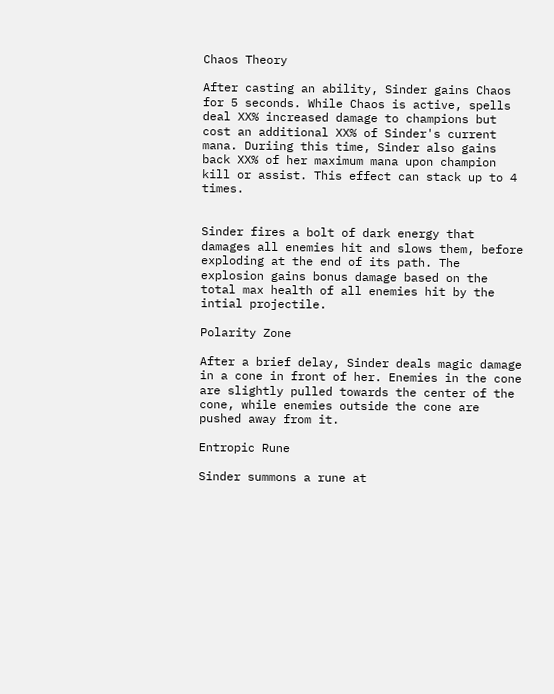Chaos Theory

After casting an ability, Sinder gains Chaos for 5 seconds. While Chaos is active, spells deal XX% increased damage to champions but cost an additional XX% of Sinder's current mana. Duriing this time, Sinder also gains back XX% of her maximum mana upon champion kill or assist. This effect can stack up to 4 times.


Sinder fires a bolt of dark energy that damages all enemies hit and slows them, before exploding at the end of its path. The explosion gains bonus damage based on the total max health of all enemies hit by the intial projectile.

Polarity Zone

After a brief delay, Sinder deals magic damage in a cone in front of her. Enemies in the cone are slightly pulled towards the center of the cone, while enemies outside the cone are pushed away from it.

Entropic Rune

Sinder summons a rune at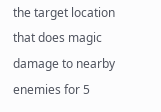the target location that does magic damage to nearby enemies for 5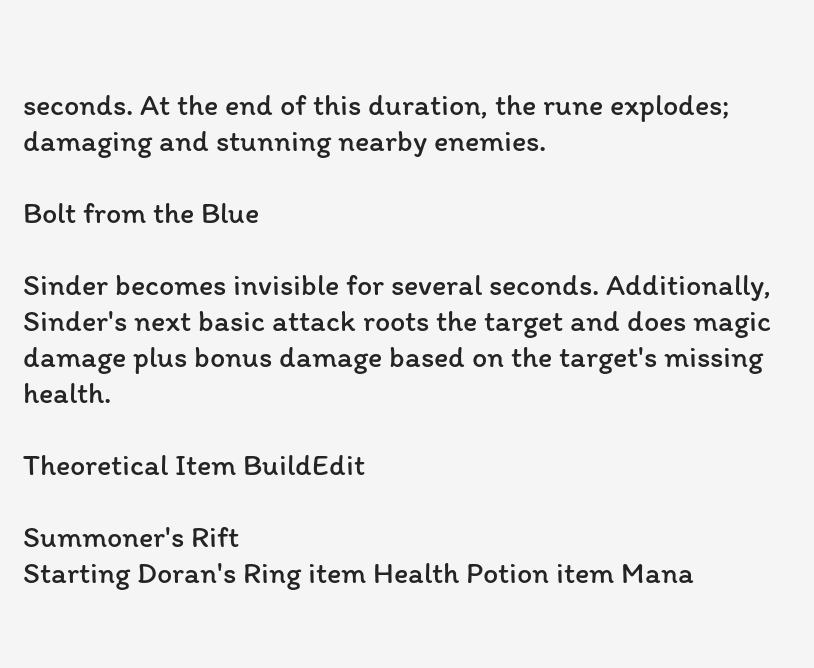seconds. At the end of this duration, the rune explodes; damaging and stunning nearby enemies.

Bolt from the Blue

Sinder becomes invisible for several seconds. Additionally, Sinder's next basic attack roots the target and does magic damage plus bonus damage based on the target's missing health.

Theoretical Item BuildEdit

Summoner's Rift
Starting Doran's Ring item Health Potion item Mana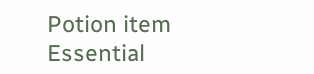Potion item
Essential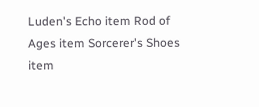Luden's Echo item Rod of Ages item Sorcerer's Shoes item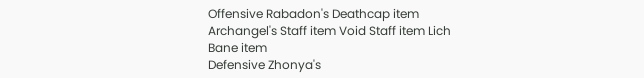Offensive Rabadon's Deathcap item Archangel's Staff item Void Staff item Lich Bane item
Defensive Zhonya's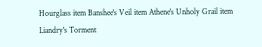Hourglass item Banshee's Veil item Athene's Unholy Grail item Liandry's Torment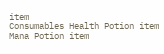item
Consumables Health Potion item Mana Potion item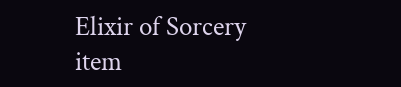Elixir of Sorcery item